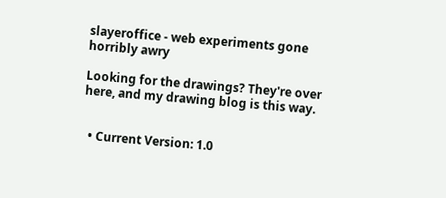slayeroffice - web experiments gone horribly awry

Looking for the drawings? They're over here, and my drawing blog is this way.


  • Current Version: 1.0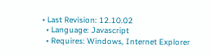• Last Revision: 12.10.02
  • Language: Javascript
  • Requires: Windows, Internet Explorer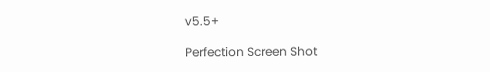v5.5+

Perfection Screen Shot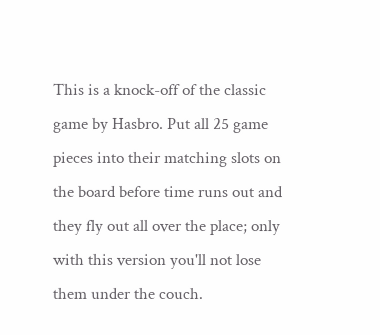This is a knock-off of the classic game by Hasbro. Put all 25 game pieces into their matching slots on the board before time runs out and they fly out all over the place; only with this version you'll not lose them under the couch.